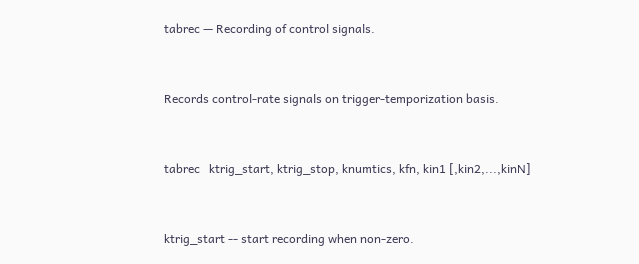tabrec — Recording of control signals.


Records control-rate signals on trigger-temporization basis.


tabrec   ktrig_start, ktrig_stop, knumtics, kfn, kin1 [,kin2,...,kinN]


ktrig_start -- start recording when non-zero.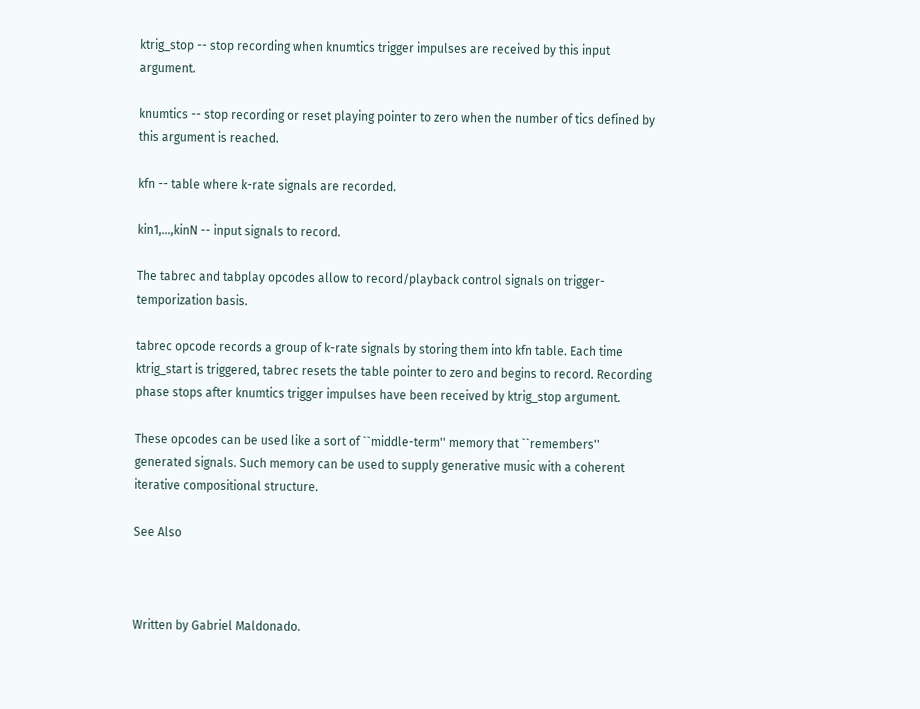ktrig_stop -- stop recording when knumtics trigger impulses are received by this input argument.

knumtics -- stop recording or reset playing pointer to zero when the number of tics defined by this argument is reached.

kfn -- table where k-rate signals are recorded.

kin1,...,kinN -- input signals to record.

The tabrec and tabplay opcodes allow to record/playback control signals on trigger-temporization basis.

tabrec opcode records a group of k-rate signals by storing them into kfn table. Each time ktrig_start is triggered, tabrec resets the table pointer to zero and begins to record. Recording phase stops after knumtics trigger impulses have been received by ktrig_stop argument.

These opcodes can be used like a sort of ``middle-term'' memory that ``remembers'' generated signals. Such memory can be used to supply generative music with a coherent iterative compositional structure.

See Also



Written by Gabriel Maldonado.